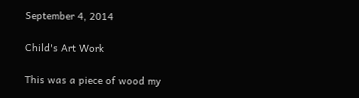September 4, 2014

Child's Art Work

This was a piece of wood my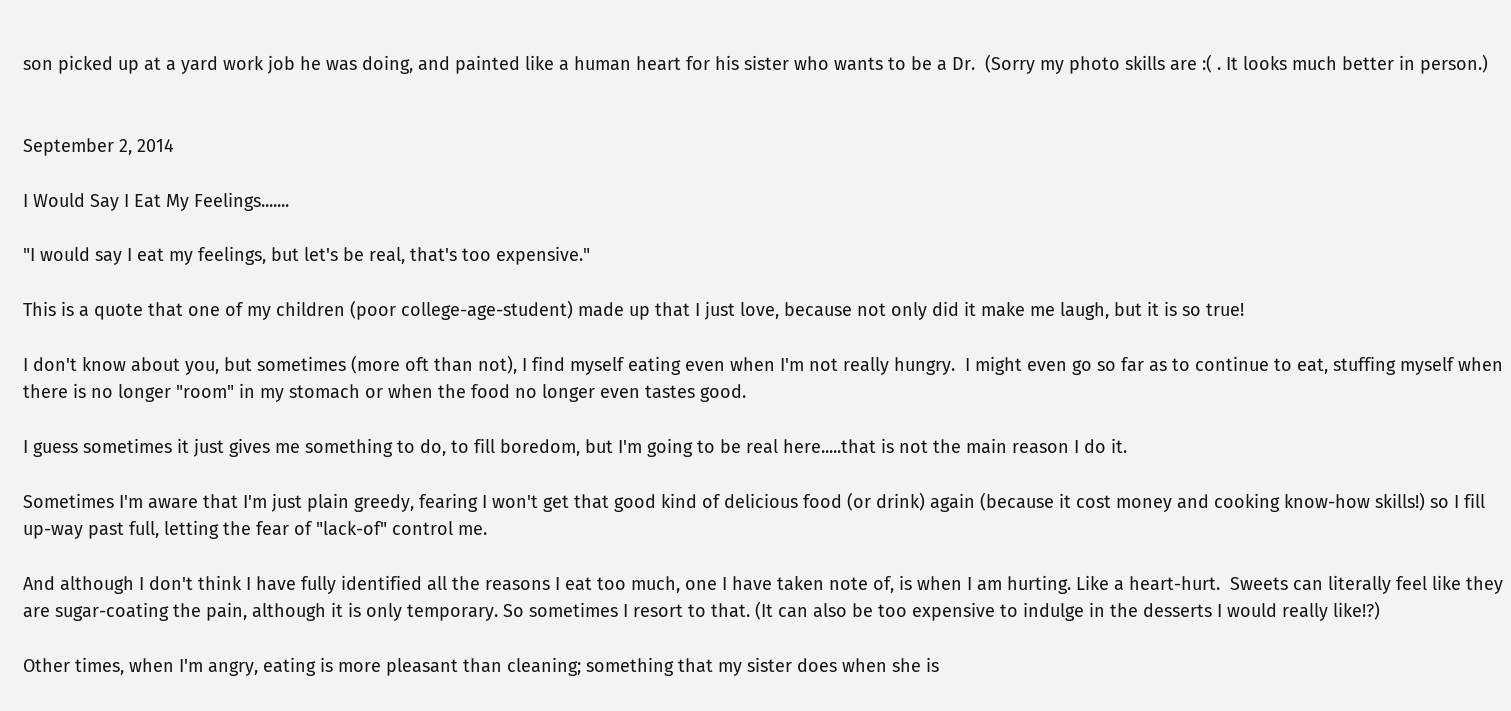son picked up at a yard work job he was doing, and painted like a human heart for his sister who wants to be a Dr.  (Sorry my photo skills are :( . It looks much better in person.)


September 2, 2014

I Would Say I Eat My Feelings.......

"I would say I eat my feelings, but let's be real, that's too expensive."

This is a quote that one of my children (poor college-age-student) made up that I just love, because not only did it make me laugh, but it is so true!

I don't know about you, but sometimes (more oft than not), I find myself eating even when I'm not really hungry.  I might even go so far as to continue to eat, stuffing myself when there is no longer "room" in my stomach or when the food no longer even tastes good.

I guess sometimes it just gives me something to do, to fill boredom, but I'm going to be real here.....that is not the main reason I do it.

Sometimes I'm aware that I'm just plain greedy, fearing I won't get that good kind of delicious food (or drink) again (because it cost money and cooking know-how skills!) so I fill up-way past full, letting the fear of "lack-of" control me.

And although I don't think I have fully identified all the reasons I eat too much, one I have taken note of, is when I am hurting. Like a heart-hurt.  Sweets can literally feel like they are sugar-coating the pain, although it is only temporary. So sometimes I resort to that. (It can also be too expensive to indulge in the desserts I would really like!?)

Other times, when I'm angry, eating is more pleasant than cleaning; something that my sister does when she is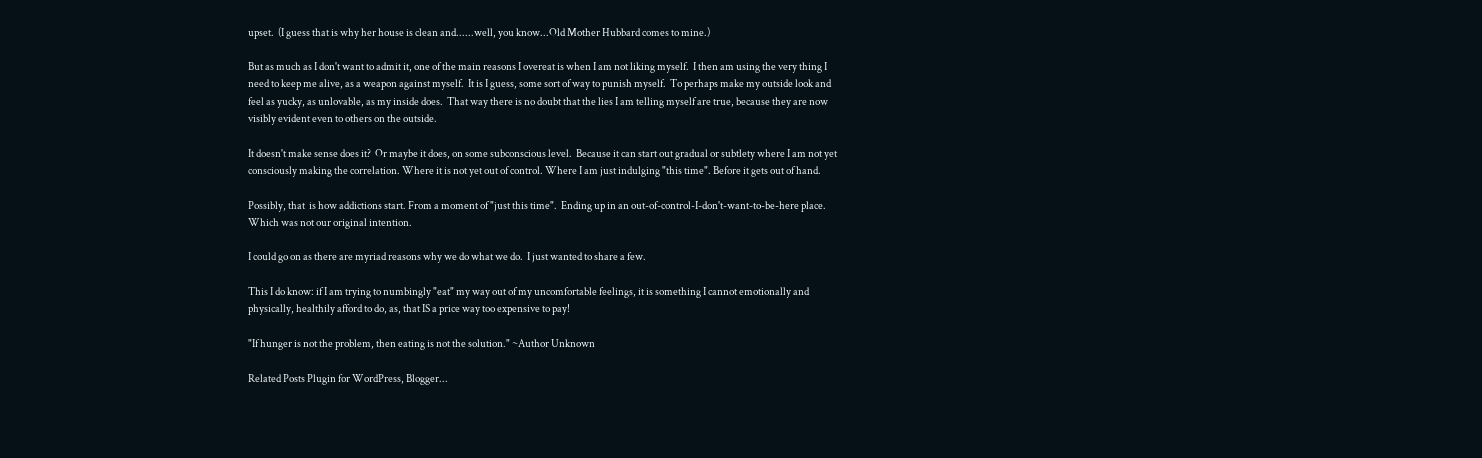upset.  (I guess that is why her house is clean and......well, you know...Old Mother Hubbard comes to mine.)

But as much as I don't want to admit it, one of the main reasons I overeat is when I am not liking myself.  I then am using the very thing I need to keep me alive, as a weapon against myself.  It is I guess, some sort of way to punish myself.  To perhaps make my outside look and feel as yucky, as unlovable, as my inside does.  That way there is no doubt that the lies I am telling myself are true, because they are now visibly evident even to others on the outside.

It doesn't make sense does it?  Or maybe it does, on some subconscious level.  Because it can start out gradual or subtlety where I am not yet consciously making the correlation. Where it is not yet out of control. Where I am just indulging "this time". Before it gets out of hand.

Possibly, that  is how addictions start. From a moment of "just this time".  Ending up in an out-of-control-I-don't-want-to-be-here place. Which was not our original intention.

I could go on as there are myriad reasons why we do what we do.  I just wanted to share a few.

This I do know: if I am trying to numbingly "eat" my way out of my uncomfortable feelings, it is something I cannot emotionally and physically, healthily afford to do, as, that IS a price way too expensive to pay!

"If hunger is not the problem, then eating is not the solution." ~Author Unknown

Related Posts Plugin for WordPress, Blogger...